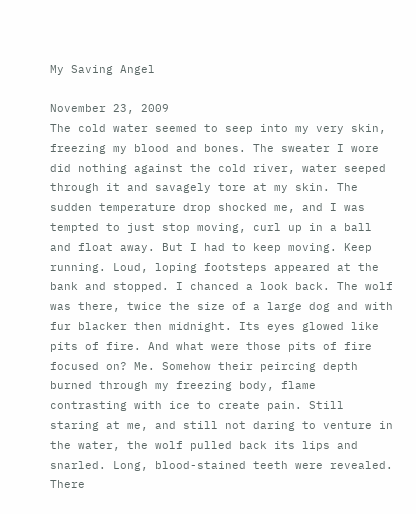My Saving Angel

November 23, 2009
The cold water seemed to seep into my very skin, freezing my blood and bones. The sweater I wore did nothing against the cold river, water seeped through it and savagely tore at my skin. The sudden temperature drop shocked me, and I was tempted to just stop moving, curl up in a ball and float away. But I had to keep moving. Keep running. Loud, loping footsteps appeared at the bank and stopped. I chanced a look back. The wolf was there, twice the size of a large dog and with fur blacker then midnight. Its eyes glowed like pits of fire. And what were those pits of fire focused on? Me. Somehow their peircing depth burned through my freezing body, flame contrasting with ice to create pain. Still staring at me, and still not daring to venture in the water, the wolf pulled back its lips and snarled. Long, blood-stained teeth were revealed. There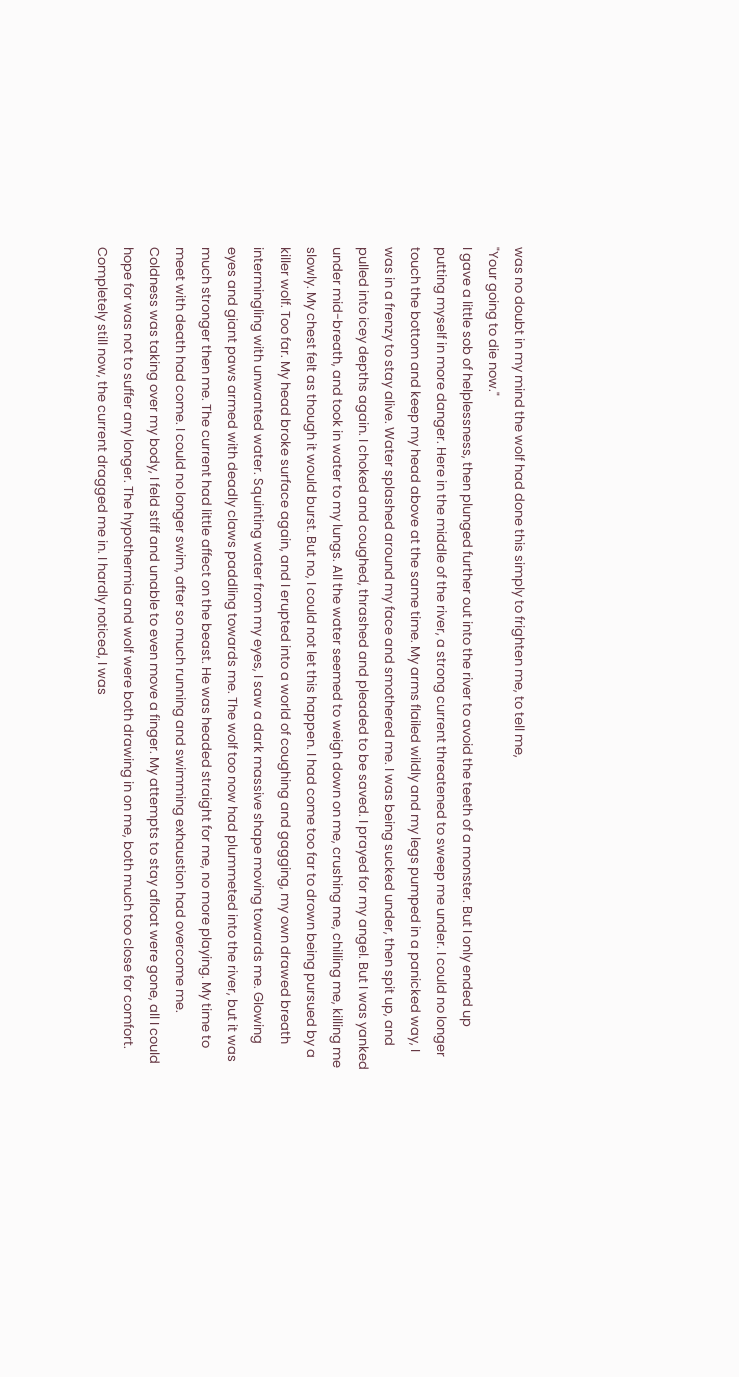was no doubt in my mind the wolf had done this simply to frighten me, to tell me,
"Your going to die now."
I gave a little sob of helplessness, then plunged further out into the river to avoid the teeth of a monster. But I only ended up putting myself in more danger. Here in the middle of the river, a strong current threatened to sweep me under. I could no longer touch the bottom and keep my head above at the same time. My arms flailed wildly and my legs pumped in a panicked way, I was in a frenzy to stay alive. Water splashed around my face and smothered me. I was being sucked under, then spit up, and pulled into icey depths again. I choked and coughed, thrashed and pleaded to be saved. I prayed for my angel. But I was yanked under mid-breath, and took in water to my lungs. All the water seemed to weigh down on me, crushing me, chilling me, killing me slowly. My chest felt as though it would burst. But no, I could not let this happen. I had come too far to drown being pursued by a killer wolf. Too far. My head broke surface again, and I erupted into a world of coughing and gagging, my own drawed breath intermingling with unwanted water. Squinting water from my eyes, I saw a dark massive shape moving towards me. Glowing eyes and giant paws armed with deadly claws paddling towards me. The wolf too now had plummeted into the river, but it was much stronger then me. The current had little affect on the beast. He was headed straight for me, no more playing. My time to meet with death had come. I could no longer swim, after so much running and swimming exhaustion had overcome me. Coldness was taking over my body, I feld stiff and unable to even move a finger. My attempts to stay afloat were gone, all I could hope for was not to suffer any longer. The hypothermia and wolf were both drawing in on me, both much too close for comfort. Completely still now, the current dragged me in. I hardly noticed, I was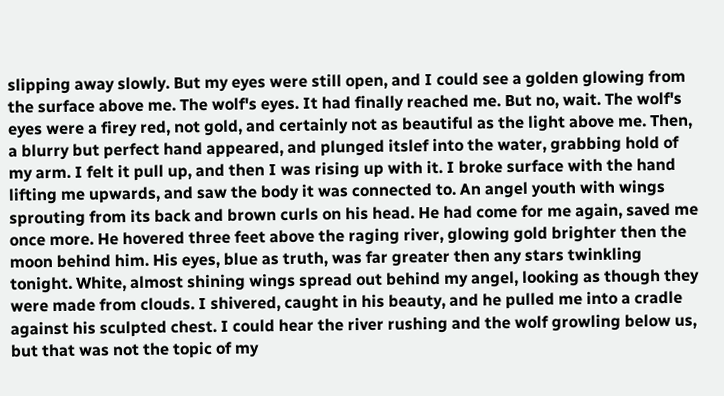slipping away slowly. But my eyes were still open, and I could see a golden glowing from the surface above me. The wolf's eyes. It had finally reached me. But no, wait. The wolf's eyes were a firey red, not gold, and certainly not as beautiful as the light above me. Then, a blurry but perfect hand appeared, and plunged itslef into the water, grabbing hold of my arm. I felt it pull up, and then I was rising up with it. I broke surface with the hand lifting me upwards, and saw the body it was connected to. An angel youth with wings sprouting from its back and brown curls on his head. He had come for me again, saved me once more. He hovered three feet above the raging river, glowing gold brighter then the moon behind him. His eyes, blue as truth, was far greater then any stars twinkling tonight. White, almost shining wings spread out behind my angel, looking as though they were made from clouds. I shivered, caught in his beauty, and he pulled me into a cradle against his sculpted chest. I could hear the river rushing and the wolf growling below us, but that was not the topic of my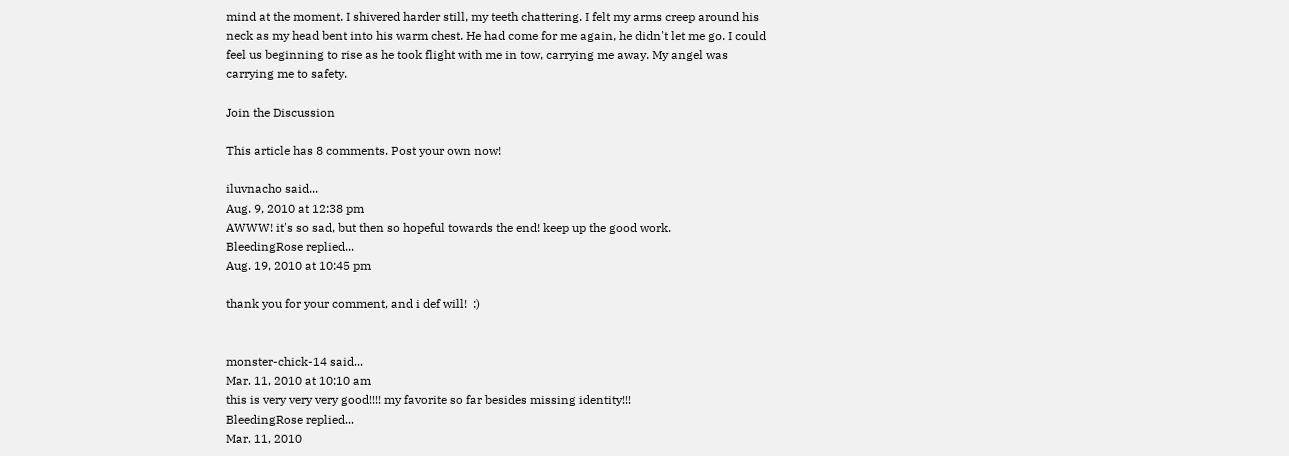mind at the moment. I shivered harder still, my teeth chattering. I felt my arms creep around his neck as my head bent into his warm chest. He had come for me again, he didn't let me go. I could feel us beginning to rise as he took flight with me in tow, carrying me away. My angel was carrying me to safety.

Join the Discussion

This article has 8 comments. Post your own now!

iluvnacho said...
Aug. 9, 2010 at 12:38 pm
AWWW! it's so sad, but then so hopeful towards the end! keep up the good work.
BleedingRose replied...
Aug. 19, 2010 at 10:45 pm

thank you for your comment, and i def will!  :)


monster-chick-14 said...
Mar. 11, 2010 at 10:10 am
this is very very very good!!!! my favorite so far besides missing identity!!!
BleedingRose replied...
Mar. 11, 2010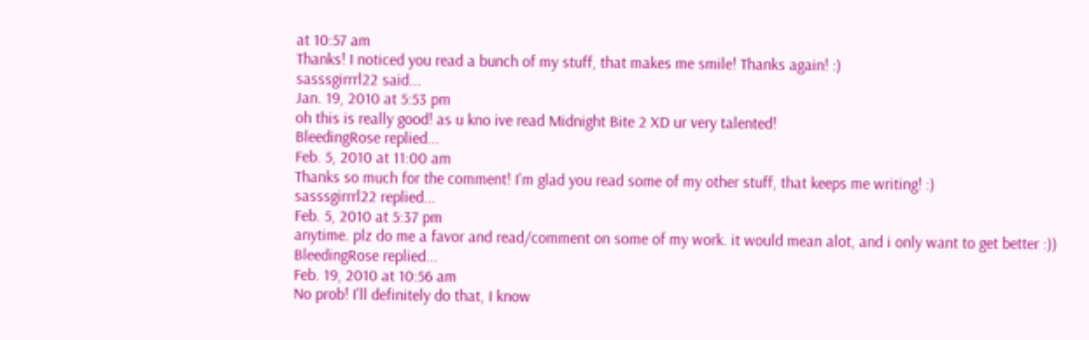at 10:57 am
Thanks! I noticed you read a bunch of my stuff, that makes me smile! Thanks again! :)
sasssgirrrl22 said...
Jan. 19, 2010 at 5:53 pm
oh this is really good! as u kno ive read Midnight Bite 2 XD ur very talented!
BleedingRose replied...
Feb. 5, 2010 at 11:00 am
Thanks so much for the comment! I'm glad you read some of my other stuff, that keeps me writing! :)
sasssgirrrl22 replied...
Feb. 5, 2010 at 5:37 pm
anytime. plz do me a favor and read/comment on some of my work. it would mean alot, and i only want to get better :))
BleedingRose replied...
Feb. 19, 2010 at 10:56 am
No prob! I'll definitely do that, I know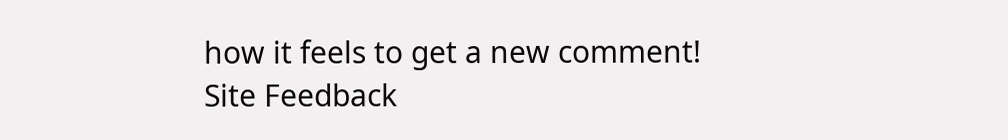how it feels to get a new comment!
Site Feedback